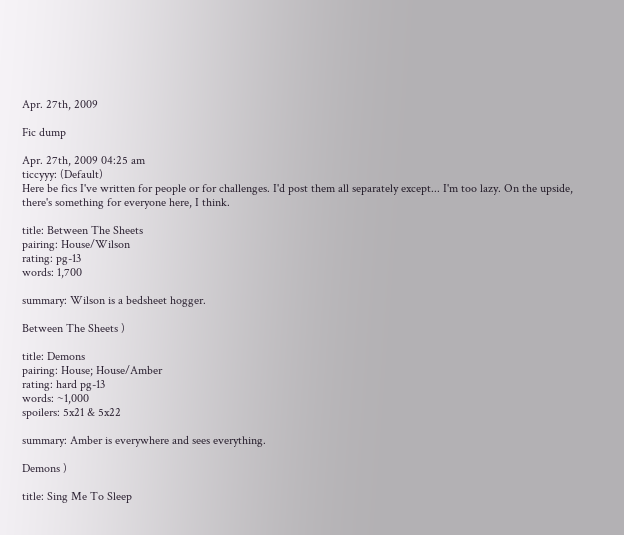Apr. 27th, 2009

Fic dump

Apr. 27th, 2009 04:25 am
ticcyyy: (Default)
Here be fics I've written for people or for challenges. I'd post them all separately except... I'm too lazy. On the upside, there's something for everyone here, I think.

title: Between The Sheets
pairing: House/Wilson
rating: pg-13
words: 1,700

summary: Wilson is a bedsheet hogger.

Between The Sheets )

title: Demons
pairing: House; House/Amber
rating: hard pg-13
words: ~1,000
spoilers: 5x21 & 5x22

summary: Amber is everywhere and sees everything.

Demons )

title: Sing Me To Sleep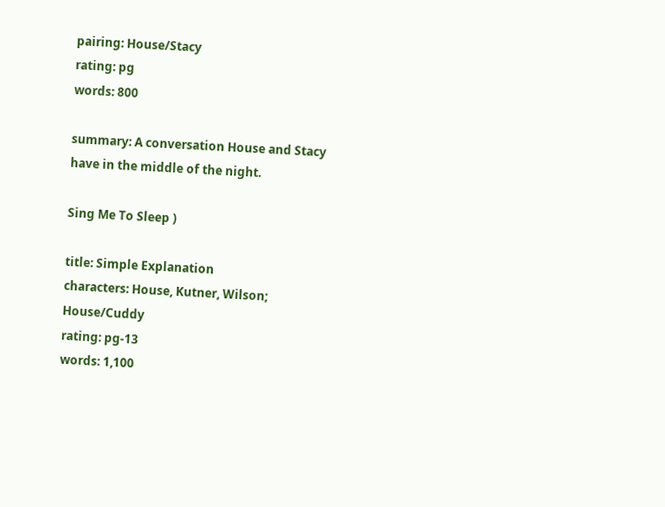pairing: House/Stacy
rating: pg
words: 800

summary: A conversation House and Stacy have in the middle of the night.

Sing Me To Sleep )

title: Simple Explanation
characters: House, Kutner, Wilson; House/Cuddy
rating: pg-13
words: 1,100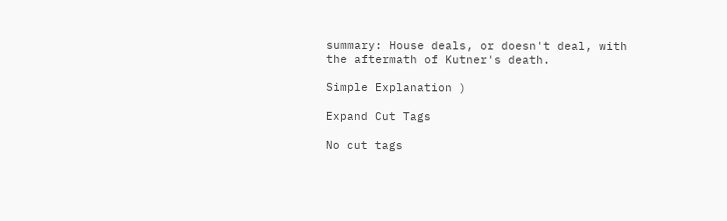summary: House deals, or doesn't deal, with the aftermath of Kutner's death.

Simple Explanation )

Expand Cut Tags

No cut tags